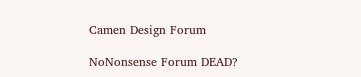Camen Design Forum

NoNonsense Forum DEAD?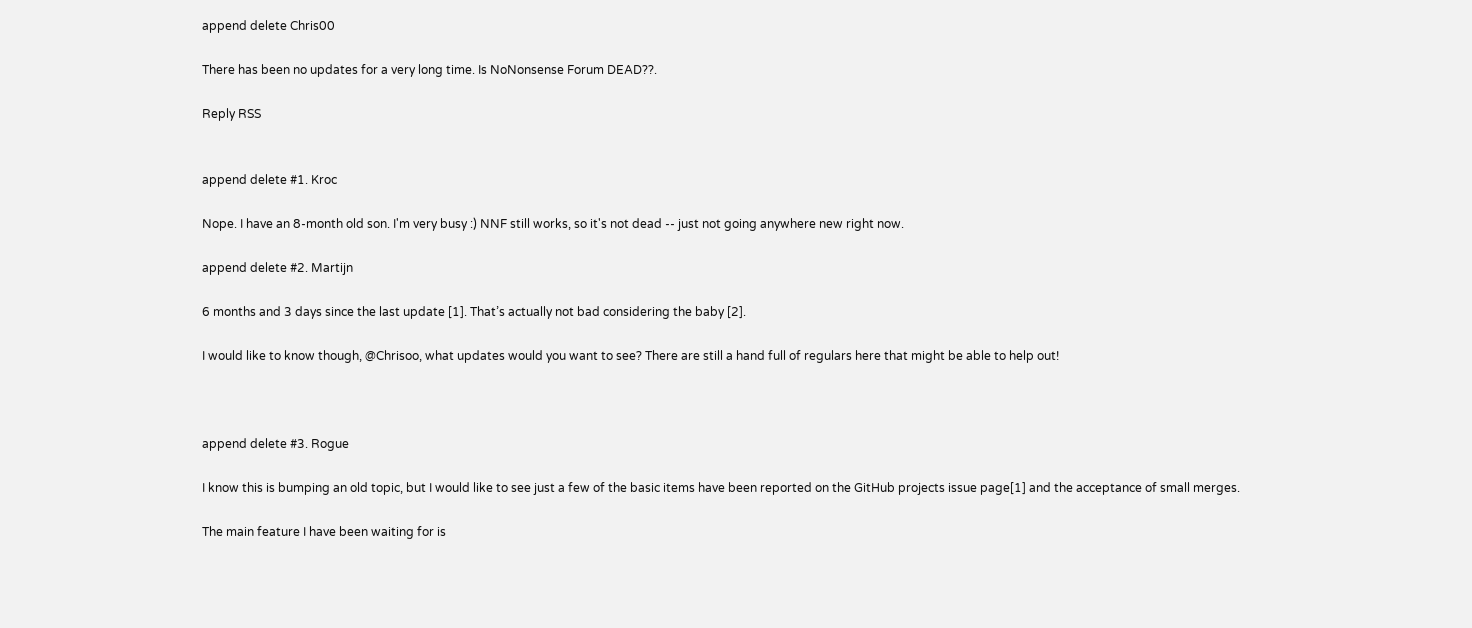append delete Chris00

There has been no updates for a very long time. Is NoNonsense Forum DEAD??.

Reply RSS


append delete #1. Kroc

Nope. I have an 8-month old son. I'm very busy :) NNF still works, so it's not dead -- just not going anywhere new right now.

append delete #2. Martijn

6 months and 3 days since the last update [1]. That’s actually not bad considering the baby [2].

I would like to know though, @Chrisoo, what updates would you want to see? There are still a hand full of regulars here that might be able to help out!



append delete #3. Rogue

I know this is bumping an old topic, but I would like to see just a few of the basic items have been reported on the GitHub projects issue page[1] and the acceptance of small merges.

The main feature I have been waiting for is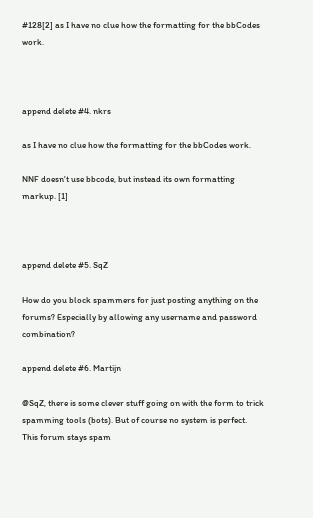#128[2] as I have no clue how the formatting for the bbCodes work.



append delete #4. nkrs

as I have no clue how the formatting for the bbCodes work.

NNF doesn't use bbcode, but instead its own formatting markup. [1]



append delete #5. SqZ

How do you block spammers for just posting anything on the forums? Especially by allowing any username and password combination?

append delete #6. Martijn

@SqZ, there is some clever stuff going on with the form to trick spamming tools (bots). But of course no system is perfect. This forum stays spam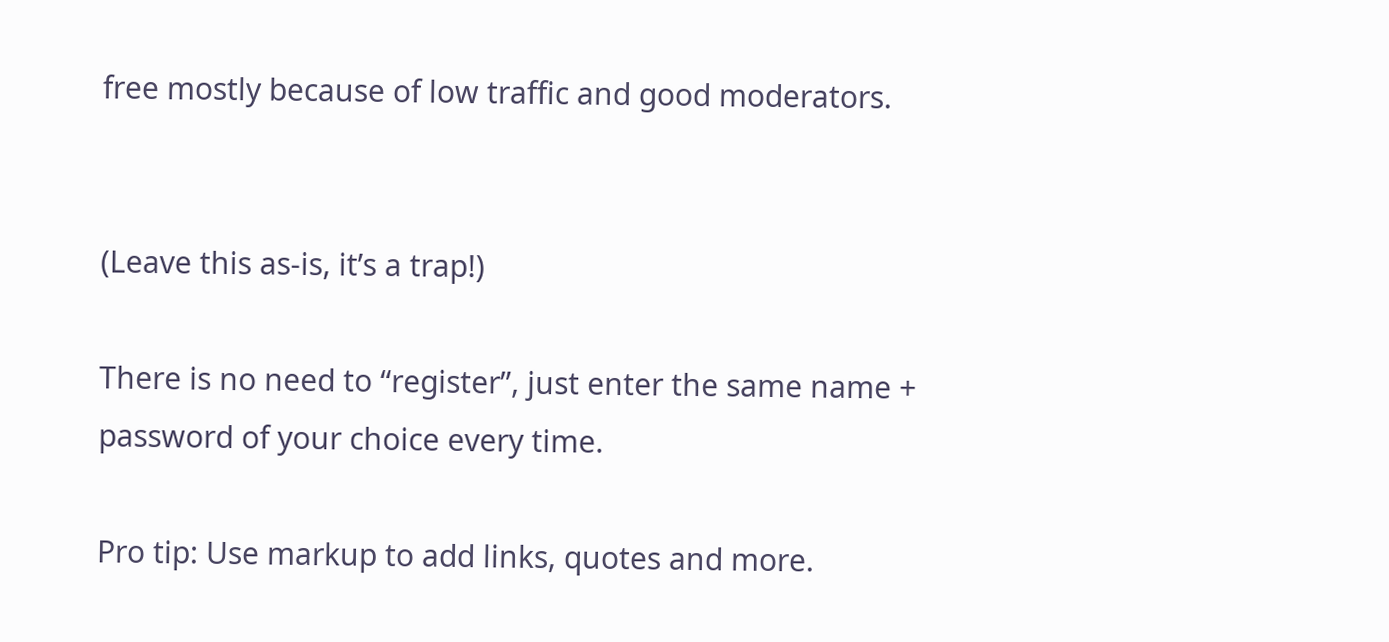free mostly because of low traffic and good moderators.


(Leave this as-is, it’s a trap!)

There is no need to “register”, just enter the same name + password of your choice every time.

Pro tip: Use markup to add links, quotes and more.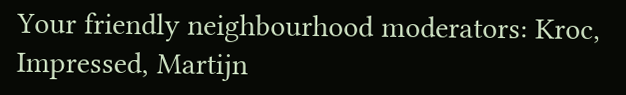Your friendly neighbourhood moderators: Kroc, Impressed, Martijn